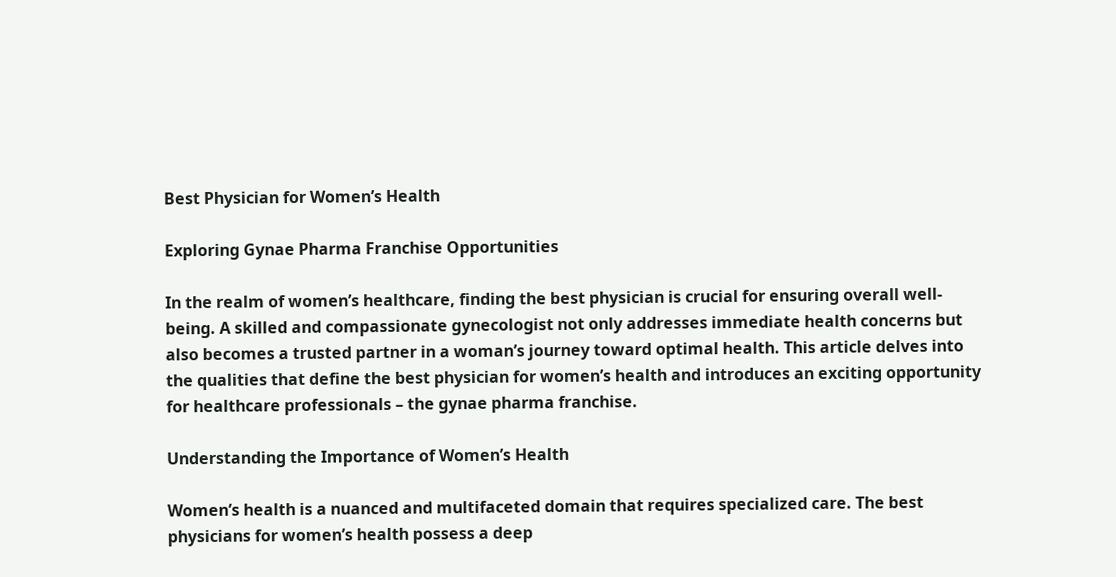Best Physician for Women’s Health

Exploring Gynae Pharma Franchise Opportunities

In the realm of women’s healthcare, finding the best physician is crucial for ensuring overall well-being. A skilled and compassionate gynecologist not only addresses immediate health concerns but also becomes a trusted partner in a woman’s journey toward optimal health. This article delves into the qualities that define the best physician for women’s health and introduces an exciting opportunity for healthcare professionals – the gynae pharma franchise.

Understanding the Importance of Women’s Health

Women’s health is a nuanced and multifaceted domain that requires specialized care. The best physicians for women’s health possess a deep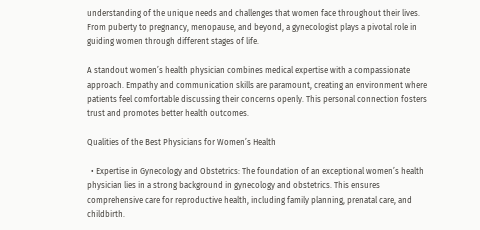understanding of the unique needs and challenges that women face throughout their lives. From puberty to pregnancy, menopause, and beyond, a gynecologist plays a pivotal role in guiding women through different stages of life.

A standout women’s health physician combines medical expertise with a compassionate approach. Empathy and communication skills are paramount, creating an environment where patients feel comfortable discussing their concerns openly. This personal connection fosters trust and promotes better health outcomes.

Qualities of the Best Physicians for Women’s Health

  • Expertise in Gynecology and Obstetrics: The foundation of an exceptional women’s health physician lies in a strong background in gynecology and obstetrics. This ensures comprehensive care for reproductive health, including family planning, prenatal care, and childbirth.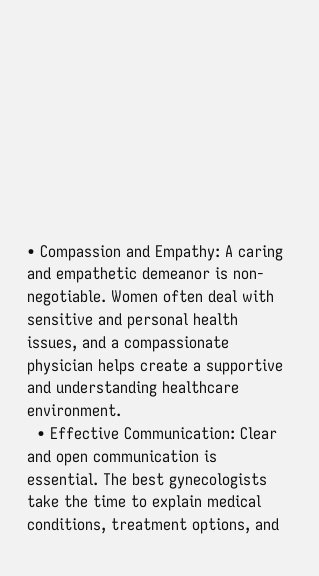• Compassion and Empathy: A caring and empathetic demeanor is non-negotiable. Women often deal with sensitive and personal health issues, and a compassionate physician helps create a supportive and understanding healthcare environment.
  • Effective Communication: Clear and open communication is essential. The best gynecologists take the time to explain medical conditions, treatment options, and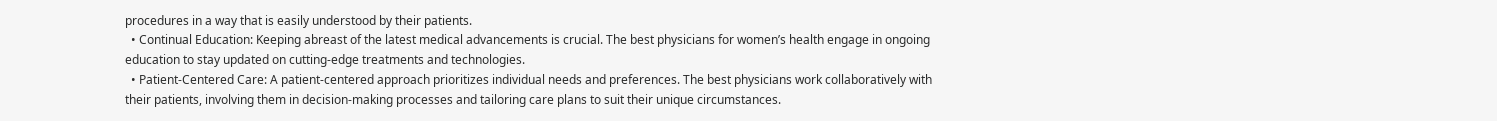procedures in a way that is easily understood by their patients.
  • Continual Education: Keeping abreast of the latest medical advancements is crucial. The best physicians for women’s health engage in ongoing education to stay updated on cutting-edge treatments and technologies.
  • Patient-Centered Care: A patient-centered approach prioritizes individual needs and preferences. The best physicians work collaboratively with their patients, involving them in decision-making processes and tailoring care plans to suit their unique circumstances.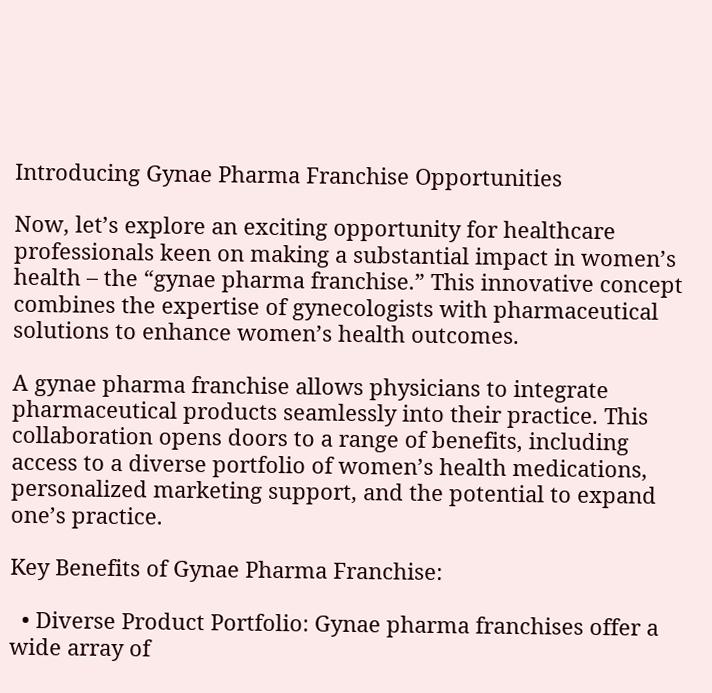Introducing Gynae Pharma Franchise Opportunities

Now, let’s explore an exciting opportunity for healthcare professionals keen on making a substantial impact in women’s health – the “gynae pharma franchise.” This innovative concept combines the expertise of gynecologists with pharmaceutical solutions to enhance women’s health outcomes.

A gynae pharma franchise allows physicians to integrate pharmaceutical products seamlessly into their practice. This collaboration opens doors to a range of benefits, including access to a diverse portfolio of women’s health medications, personalized marketing support, and the potential to expand one’s practice.

Key Benefits of Gynae Pharma Franchise:

  • Diverse Product Portfolio: Gynae pharma franchises offer a wide array of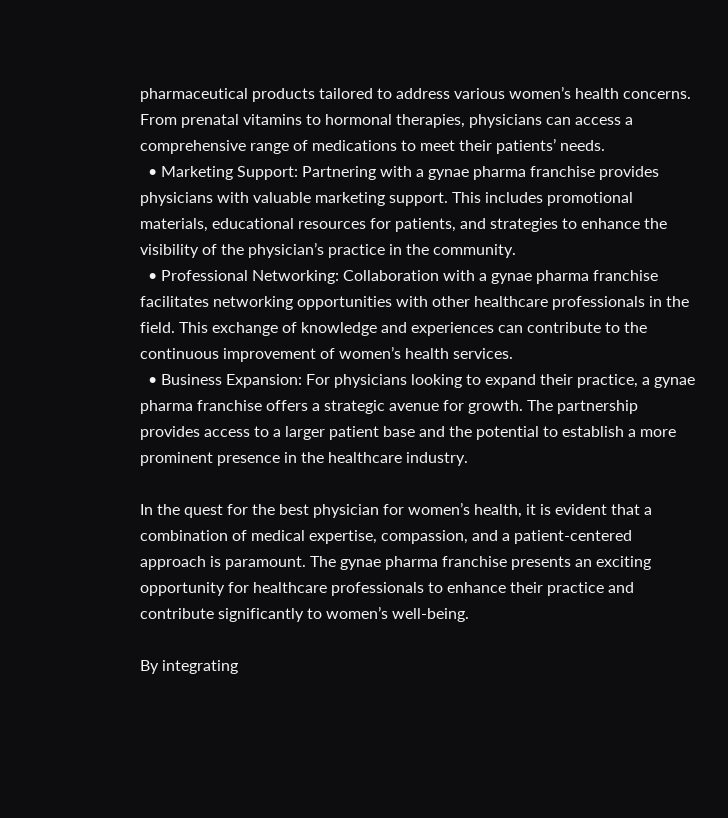pharmaceutical products tailored to address various women’s health concerns. From prenatal vitamins to hormonal therapies, physicians can access a comprehensive range of medications to meet their patients’ needs.
  • Marketing Support: Partnering with a gynae pharma franchise provides physicians with valuable marketing support. This includes promotional materials, educational resources for patients, and strategies to enhance the visibility of the physician’s practice in the community.
  • Professional Networking: Collaboration with a gynae pharma franchise facilitates networking opportunities with other healthcare professionals in the field. This exchange of knowledge and experiences can contribute to the continuous improvement of women’s health services.
  • Business Expansion: For physicians looking to expand their practice, a gynae pharma franchise offers a strategic avenue for growth. The partnership provides access to a larger patient base and the potential to establish a more prominent presence in the healthcare industry.

In the quest for the best physician for women’s health, it is evident that a combination of medical expertise, compassion, and a patient-centered approach is paramount. The gynae pharma franchise presents an exciting opportunity for healthcare professionals to enhance their practice and contribute significantly to women’s well-being.

By integrating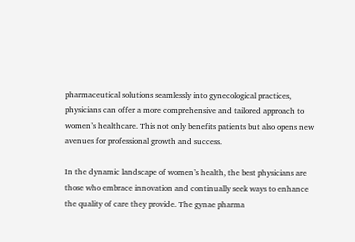pharmaceutical solutions seamlessly into gynecological practices, physicians can offer a more comprehensive and tailored approach to women’s healthcare. This not only benefits patients but also opens new avenues for professional growth and success.

In the dynamic landscape of women’s health, the best physicians are those who embrace innovation and continually seek ways to enhance the quality of care they provide. The gynae pharma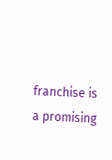franchise is a promising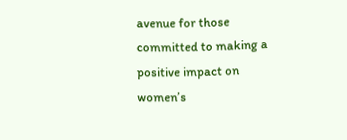avenue for those committed to making a positive impact on women’s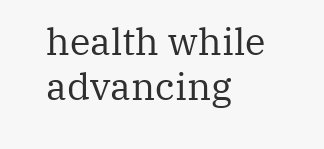health while advancing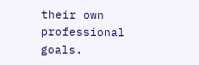their own professional goals.